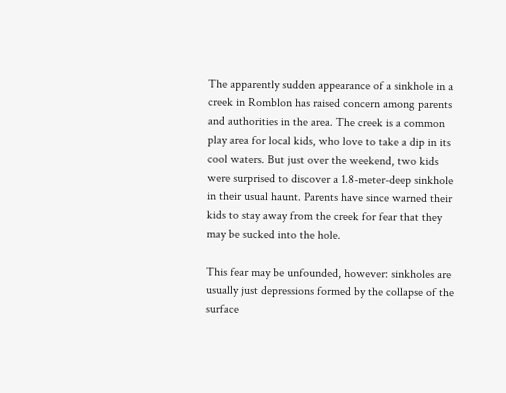The apparently sudden appearance of a sinkhole in a creek in Romblon has raised concern among parents and authorities in the area. The creek is a common play area for local kids, who love to take a dip in its cool waters. But just over the weekend, two kids were surprised to discover a 1.8-meter-deep sinkhole in their usual haunt. Parents have since warned their kids to stay away from the creek for fear that they may be sucked into the hole.

This fear may be unfounded, however: sinkholes are usually just depressions formed by the collapse of the surface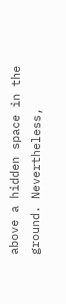above a hidden space in the ground. Nevertheless,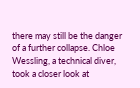there may still be the danger of a further collapse. Chloe Wessling, a technical diver, took a closer look at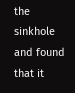the sinkhole and found that it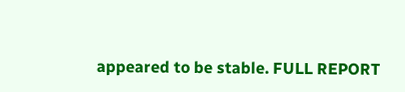appeared to be stable. FULL REPORT